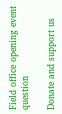Field office opening event question

Donate and support us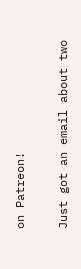on Patreon!

Just got an email about two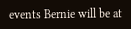events Bernie will be at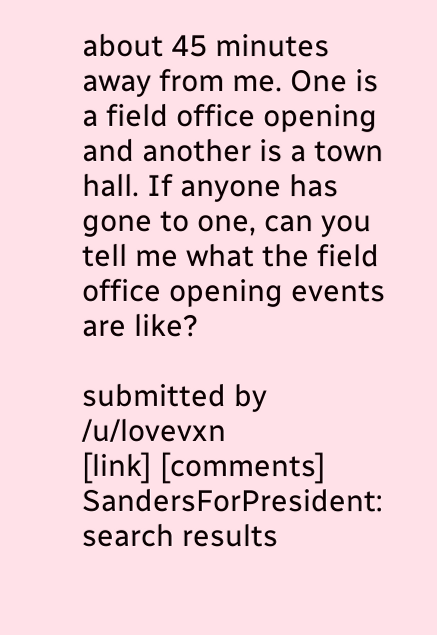about 45 minutes away from me. One is a field office opening and another is a town hall. If anyone has gone to one, can you tell me what the field office opening events are like?

submitted by /u/lovevxn
[link] [comments]
SandersForPresident: search results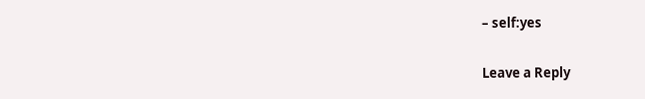– self:yes

Leave a Reply